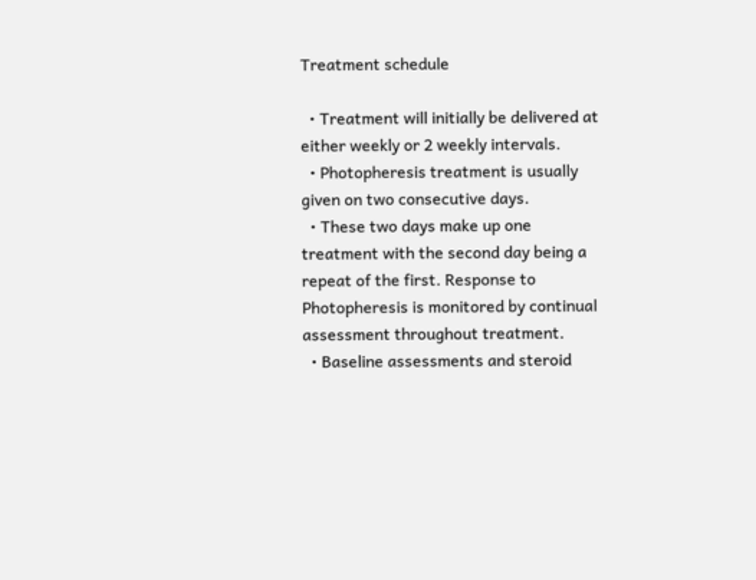Treatment schedule

  • Treatment will initially be delivered at either weekly or 2 weekly intervals.
  • Photopheresis treatment is usually given on two consecutive days.
  • These two days make up one treatment with the second day being a repeat of the first. Response to Photopheresis is monitored by continual assessment throughout treatment.
  • Baseline assessments and steroid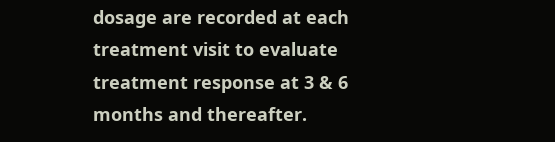dosage are recorded at each treatment visit to evaluate treatment response at 3 & 6 months and thereafter.